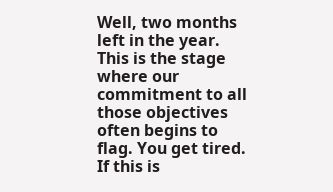Well, two months left in the year. This is the stage where our commitment to all those objectives often begins to flag. You get tired.  If this is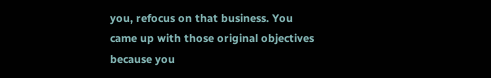you, refocus on that business. You came up with those original objectives because you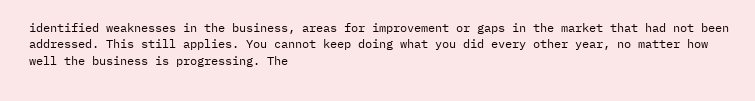identified weaknesses in the business, areas for improvement or gaps in the market that had not been addressed. This still applies. You cannot keep doing what you did every other year, no matter how well the business is progressing. The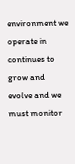environment we operate in continues to grow and evolve and we must monitor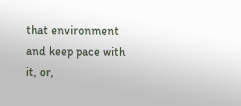that environment and keep pace with it, or,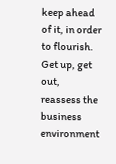keep ahead of it, in order to flourish. Get up, get out, reassess the business environment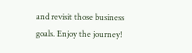and revisit those business goals. Enjoy the journey!